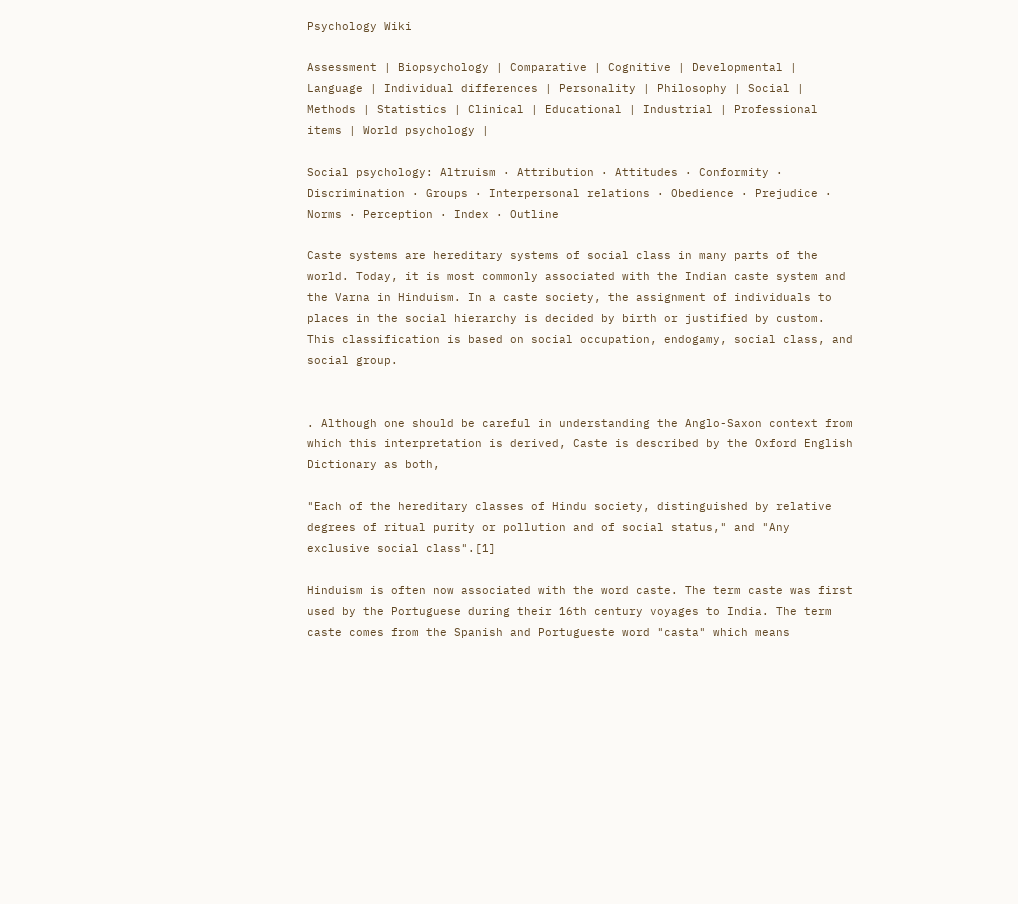Psychology Wiki

Assessment | Biopsychology | Comparative | Cognitive | Developmental | Language | Individual differences | Personality | Philosophy | Social |
Methods | Statistics | Clinical | Educational | Industrial | Professional items | World psychology |

Social psychology: Altruism · Attribution · Attitudes · Conformity · Discrimination · Groups · Interpersonal relations · Obedience · Prejudice · Norms · Perception · Index · Outline

Caste systems are hereditary systems of social class in many parts of the world. Today, it is most commonly associated with the Indian caste system and the Varna in Hinduism. In a caste society, the assignment of individuals to places in the social hierarchy is decided by birth or justified by custom. This classification is based on social occupation, endogamy, social class, and social group.


. Although one should be careful in understanding the Anglo-Saxon context from which this interpretation is derived, Caste is described by the Oxford English Dictionary as both,

"Each of the hereditary classes of Hindu society, distinguished by relative degrees of ritual purity or pollution and of social status," and "Any exclusive social class".[1]

Hinduism is often now associated with the word caste. The term caste was first used by the Portuguese during their 16th century voyages to India. The term caste comes from the Spanish and Portugueste word "casta" which means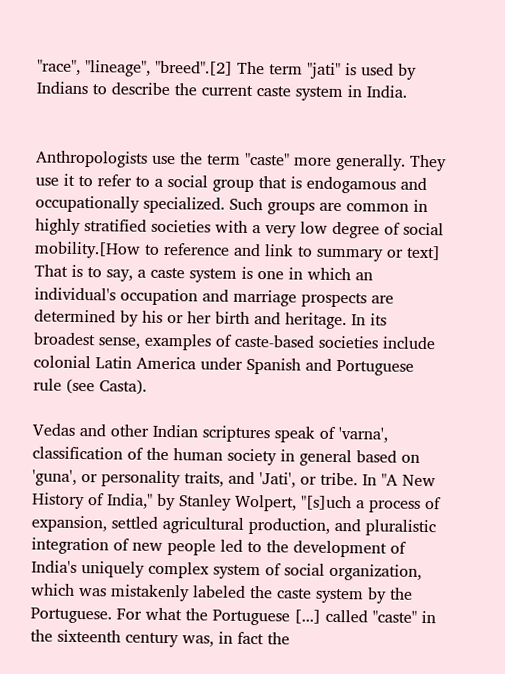"race", "lineage", "breed".[2] The term "jati" is used by Indians to describe the current caste system in India.


Anthropologists use the term "caste" more generally. They use it to refer to a social group that is endogamous and occupationally specialized. Such groups are common in highly stratified societies with a very low degree of social mobility.[How to reference and link to summary or text] That is to say, a caste system is one in which an individual's occupation and marriage prospects are determined by his or her birth and heritage. In its broadest sense, examples of caste-based societies include colonial Latin America under Spanish and Portuguese rule (see Casta).

Vedas and other Indian scriptures speak of 'varna', classification of the human society in general based on 'guna', or personality traits, and 'Jati', or tribe. In "A New History of India," by Stanley Wolpert, "[s]uch a process of expansion, settled agricultural production, and pluralistic integration of new people led to the development of India's uniquely complex system of social organization, which was mistakenly labeled the caste system by the Portuguese. For what the Portuguese [...] called "caste" in the sixteenth century was, in fact the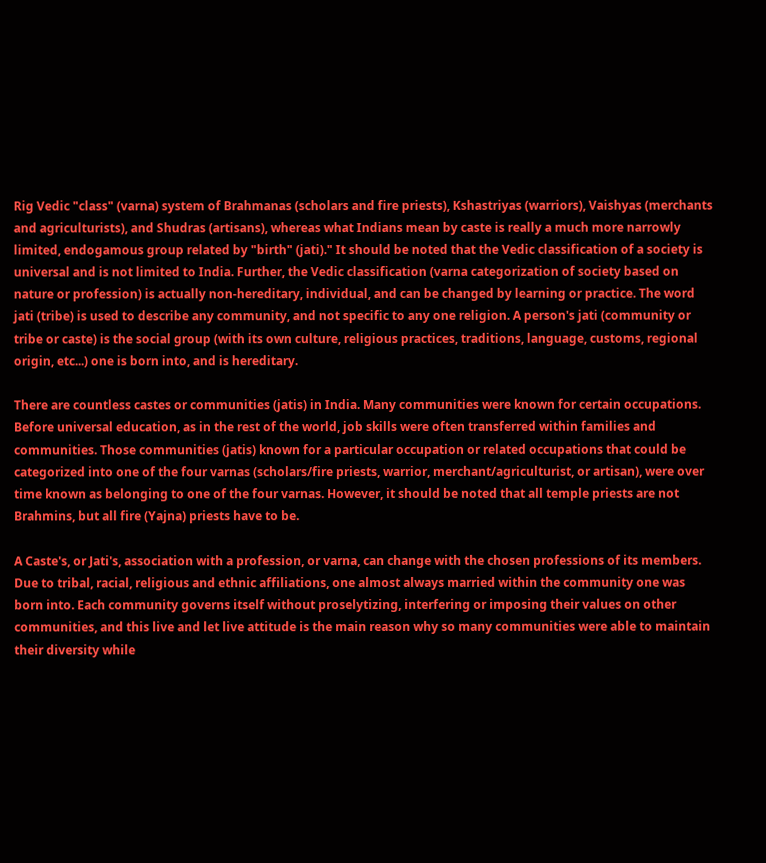Rig Vedic "class" (varna) system of Brahmanas (scholars and fire priests), Kshastriyas (warriors), Vaishyas (merchants and agriculturists), and Shudras (artisans), whereas what Indians mean by caste is really a much more narrowly limited, endogamous group related by "birth" (jati)." It should be noted that the Vedic classification of a society is universal and is not limited to India. Further, the Vedic classification (varna categorization of society based on nature or profession) is actually non-hereditary, individual, and can be changed by learning or practice. The word jati (tribe) is used to describe any community, and not specific to any one religion. A person's jati (community or tribe or caste) is the social group (with its own culture, religious practices, traditions, language, customs, regional origin, etc...) one is born into, and is hereditary.

There are countless castes or communities (jatis) in India. Many communities were known for certain occupations. Before universal education, as in the rest of the world, job skills were often transferred within families and communities. Those communities (jatis) known for a particular occupation or related occupations that could be categorized into one of the four varnas (scholars/fire priests, warrior, merchant/agriculturist, or artisan), were over time known as belonging to one of the four varnas. However, it should be noted that all temple priests are not Brahmins, but all fire (Yajna) priests have to be.

A Caste's, or Jati's, association with a profession, or varna, can change with the chosen professions of its members. Due to tribal, racial, religious and ethnic affiliations, one almost always married within the community one was born into. Each community governs itself without proselytizing, interfering or imposing their values on other communities, and this live and let live attitude is the main reason why so many communities were able to maintain their diversity while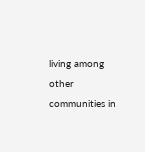living among other communities in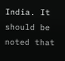India. It should be noted that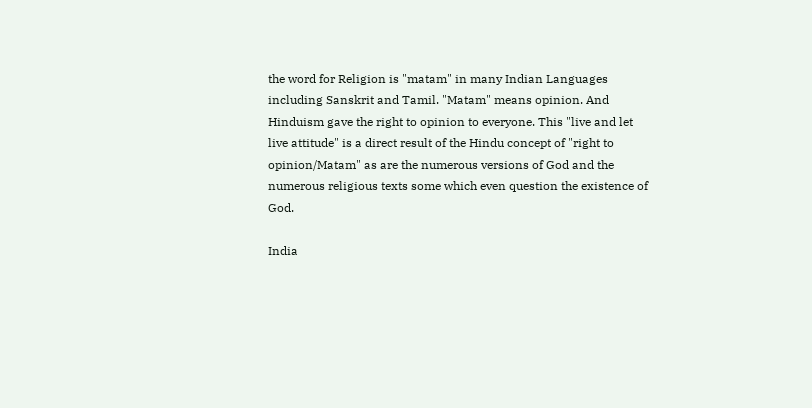the word for Religion is "matam" in many Indian Languages including Sanskrit and Tamil. "Matam" means opinion. And Hinduism gave the right to opinion to everyone. This "live and let live attitude" is a direct result of the Hindu concept of "right to opinion/Matam" as are the numerous versions of God and the numerous religious texts some which even question the existence of God.

India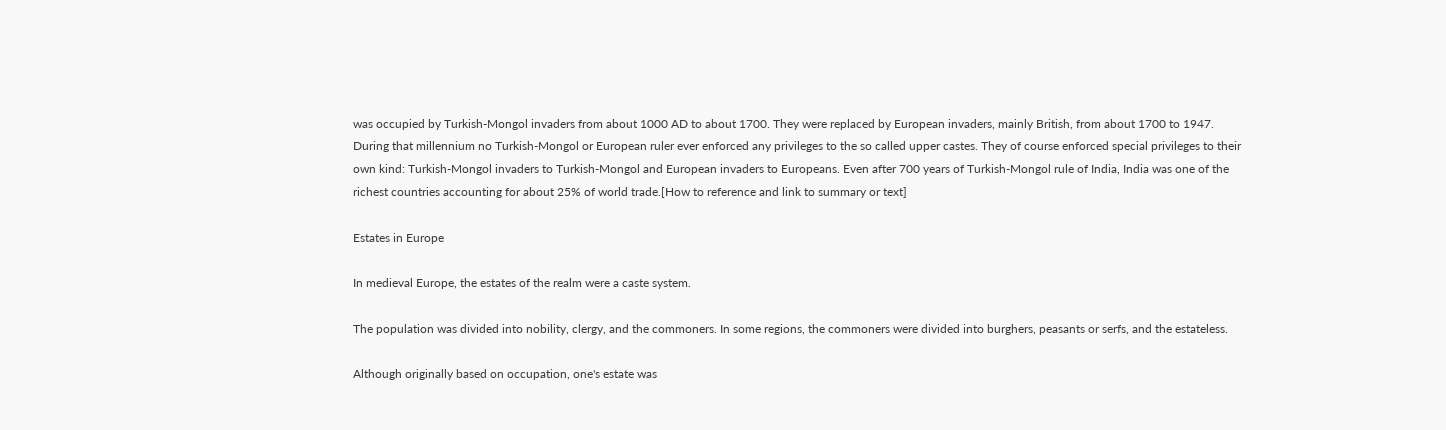was occupied by Turkish-Mongol invaders from about 1000 AD to about 1700. They were replaced by European invaders, mainly British, from about 1700 to 1947. During that millennium no Turkish-Mongol or European ruler ever enforced any privileges to the so called upper castes. They of course enforced special privileges to their own kind: Turkish-Mongol invaders to Turkish-Mongol and European invaders to Europeans. Even after 700 years of Turkish-Mongol rule of India, India was one of the richest countries accounting for about 25% of world trade.[How to reference and link to summary or text]

Estates in Europe

In medieval Europe, the estates of the realm were a caste system.

The population was divided into nobility, clergy, and the commoners. In some regions, the commoners were divided into burghers, peasants or serfs, and the estateless.

Although originally based on occupation, one's estate was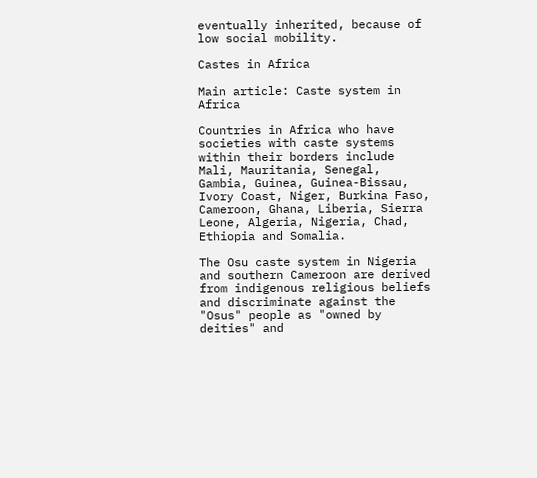eventually inherited, because of low social mobility.

Castes in Africa

Main article: Caste system in Africa

Countries in Africa who have societies with caste systems within their borders include Mali, Mauritania, Senegal, Gambia, Guinea, Guinea-Bissau, Ivory Coast, Niger, Burkina Faso, Cameroon, Ghana, Liberia, Sierra Leone, Algeria, Nigeria, Chad, Ethiopia and Somalia.

The Osu caste system in Nigeria and southern Cameroon are derived from indigenous religious beliefs and discriminate against the "Osus" people as "owned by deities" and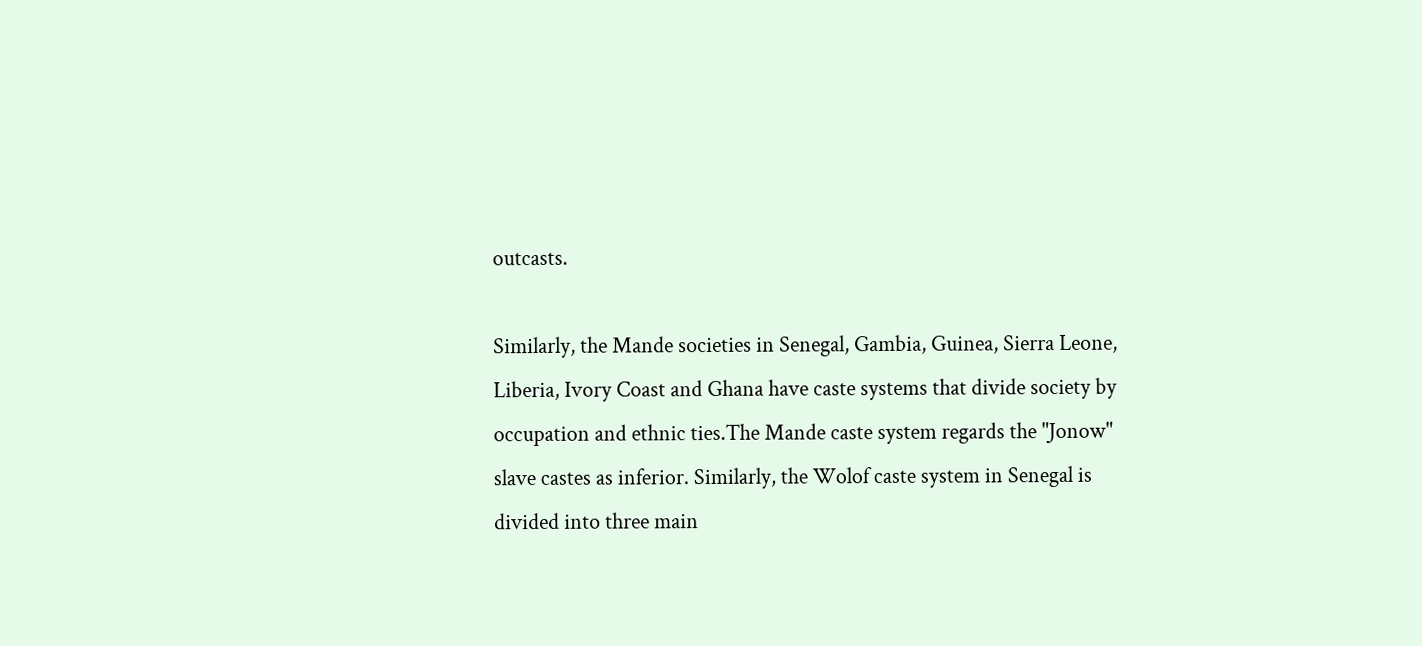outcasts.

Similarly, the Mande societies in Senegal, Gambia, Guinea, Sierra Leone, Liberia, Ivory Coast and Ghana have caste systems that divide society by occupation and ethnic ties.The Mande caste system regards the "Jonow" slave castes as inferior. Similarly, the Wolof caste system in Senegal is divided into three main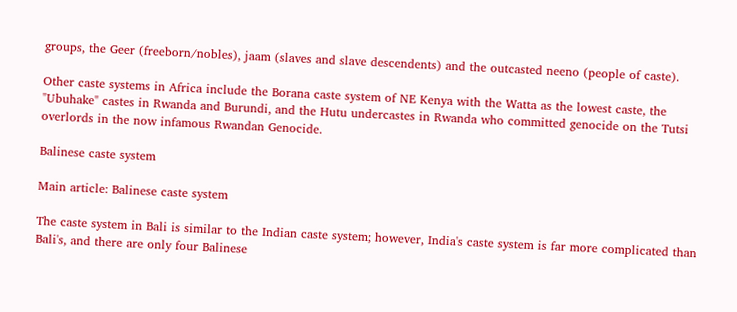groups, the Geer (freeborn/nobles), jaam (slaves and slave descendents) and the outcasted neeno (people of caste).

Other caste systems in Africa include the Borana caste system of NE Kenya with the Watta as the lowest caste, the "Ubuhake" castes in Rwanda and Burundi, and the Hutu undercastes in Rwanda who committed genocide on the Tutsi overlords in the now infamous Rwandan Genocide.

Balinese caste system

Main article: Balinese caste system

The caste system in Bali is similar to the Indian caste system; however, India's caste system is far more complicated than Bali's, and there are only four Balinese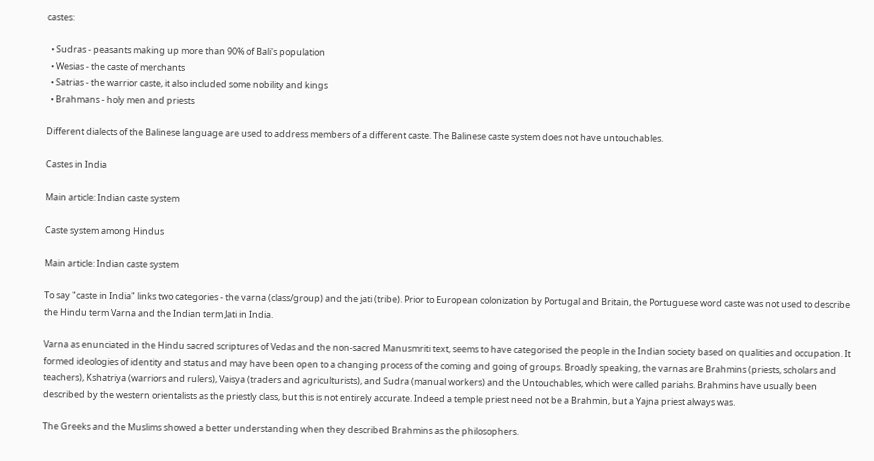castes:

  • Sudras - peasants making up more than 90% of Bali's population
  • Wesias - the caste of merchants
  • Satrias - the warrior caste, it also included some nobility and kings
  • Brahmans - holy men and priests

Different dialects of the Balinese language are used to address members of a different caste. The Balinese caste system does not have untouchables.

Castes in India

Main article: Indian caste system

Caste system among Hindus

Main article: Indian caste system

To say "caste in India" links two categories - the varna (class/group) and the jati (tribe). Prior to European colonization by Portugal and Britain, the Portuguese word caste was not used to describe the Hindu term Varna and the Indian term Jati in India.

Varna as enunciated in the Hindu sacred scriptures of Vedas and the non-sacred Manusmriti text, seems to have categorised the people in the Indian society based on qualities and occupation. It formed ideologies of identity and status and may have been open to a changing process of the coming and going of groups. Broadly speaking, the varnas are Brahmins (priests, scholars and teachers), Kshatriya (warriors and rulers), Vaisya (traders and agriculturists), and Sudra (manual workers) and the Untouchables, which were called pariahs. Brahmins have usually been described by the western orientalists as the priestly class, but this is not entirely accurate. Indeed a temple priest need not be a Brahmin, but a Yajna priest always was.

The Greeks and the Muslims showed a better understanding when they described Brahmins as the philosophers.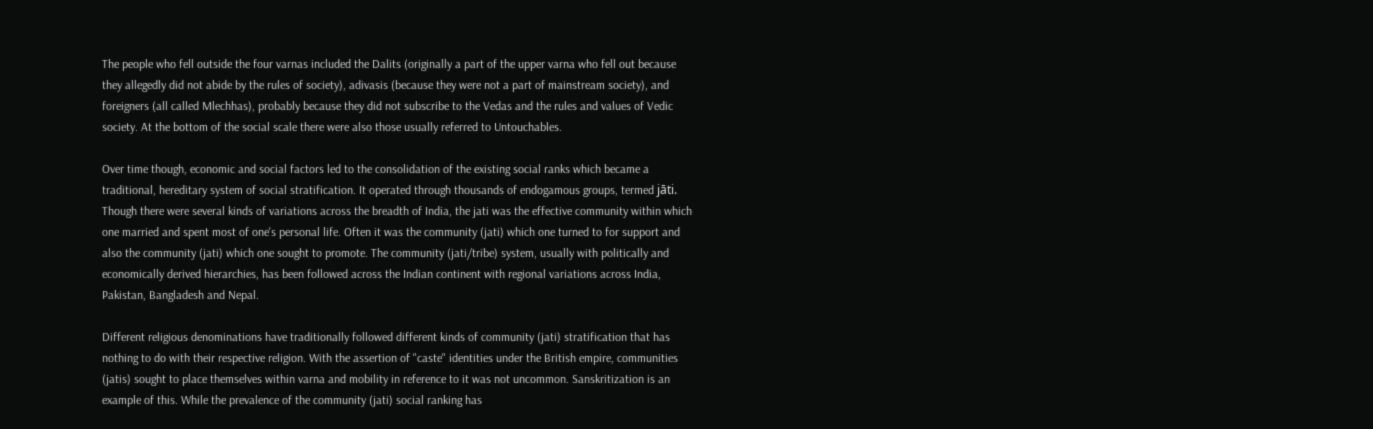The people who fell outside the four varnas included the Dalits (originally a part of the upper varna who fell out because they allegedly did not abide by the rules of society), adivasis (because they were not a part of mainstream society), and foreigners (all called Mlechhas), probably because they did not subscribe to the Vedas and the rules and values of Vedic society. At the bottom of the social scale there were also those usually referred to Untouchables.

Over time though, economic and social factors led to the consolidation of the existing social ranks which became a traditional, hereditary system of social stratification. It operated through thousands of endogamous groups, termed jāti. Though there were several kinds of variations across the breadth of India, the jati was the effective community within which one married and spent most of one's personal life. Often it was the community (jati) which one turned to for support and also the community (jati) which one sought to promote. The community (jati/tribe) system, usually with politically and economically derived hierarchies, has been followed across the Indian continent with regional variations across India, Pakistan, Bangladesh and Nepal.

Different religious denominations have traditionally followed different kinds of community (jati) stratification that has nothing to do with their respective religion. With the assertion of "caste" identities under the British empire, communities (jatis) sought to place themselves within varna and mobility in reference to it was not uncommon. Sanskritization is an example of this. While the prevalence of the community (jati) social ranking has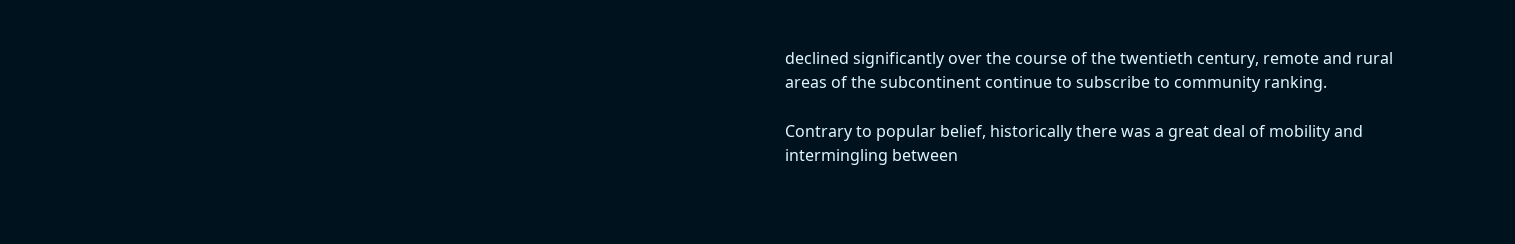declined significantly over the course of the twentieth century, remote and rural areas of the subcontinent continue to subscribe to community ranking.

Contrary to popular belief, historically there was a great deal of mobility and intermingling between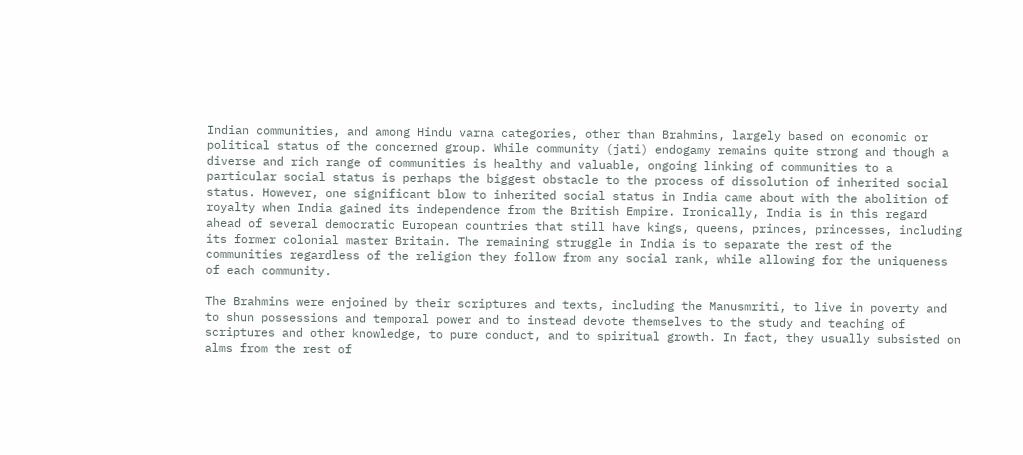Indian communities, and among Hindu varna categories, other than Brahmins, largely based on economic or political status of the concerned group. While community (jati) endogamy remains quite strong and though a diverse and rich range of communities is healthy and valuable, ongoing linking of communities to a particular social status is perhaps the biggest obstacle to the process of dissolution of inherited social status. However, one significant blow to inherited social status in India came about with the abolition of royalty when India gained its independence from the British Empire. Ironically, India is in this regard ahead of several democratic European countries that still have kings, queens, princes, princesses, including its former colonial master Britain. The remaining struggle in India is to separate the rest of the communities regardless of the religion they follow from any social rank, while allowing for the uniqueness of each community.

The Brahmins were enjoined by their scriptures and texts, including the Manusmriti, to live in poverty and to shun possessions and temporal power and to instead devote themselves to the study and teaching of scriptures and other knowledge, to pure conduct, and to spiritual growth. In fact, they usually subsisted on alms from the rest of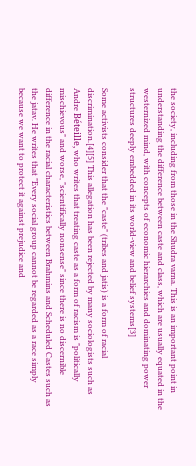the society, including from those in the Shudra varna. This is an important point in understanding the difference between caste and class, which are usually equated in the westernized mind, with concepts of economic hierarchies and dominating power structures deeply embedded in its world-view and belief systems[3]

Some activists consider that the "caste" (tribes and jatis) is a form of racial discrimination.[4][5] This allegation has been rejected by many sociologists such as Andre Béteille, who writes that treating caste as a form of racism is "politically mischievous" and worse, "scientifically nonsense" since there is no discernible difference in the racial characteristics between Brahmins and Scheduled Castes such as the jatav. He writes that "Every social group cannot be regarded as a race simply because we want to protect it against prejudice and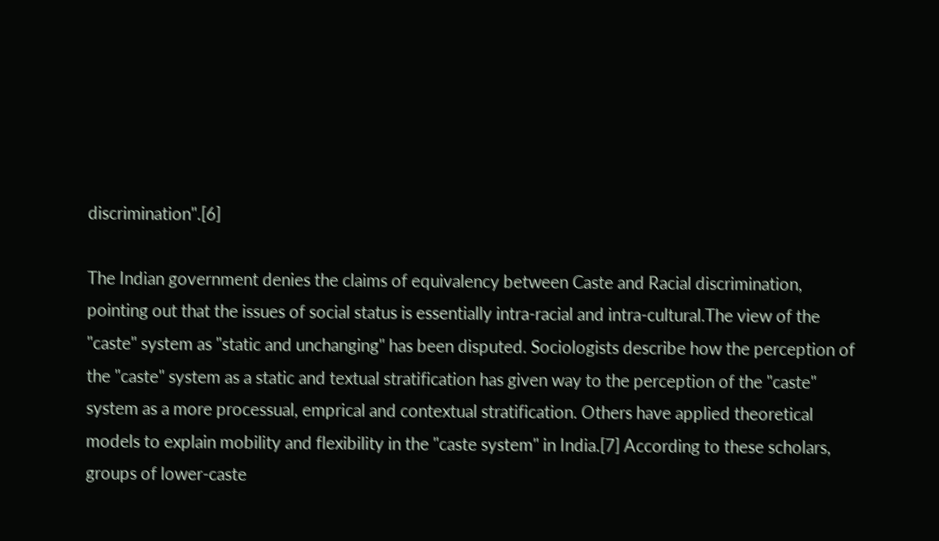discrimination".[6]

The Indian government denies the claims of equivalency between Caste and Racial discrimination, pointing out that the issues of social status is essentially intra-racial and intra-cultural.The view of the "caste" system as "static and unchanging" has been disputed. Sociologists describe how the perception of the "caste" system as a static and textual stratification has given way to the perception of the "caste" system as a more processual, emprical and contextual stratification. Others have applied theoretical models to explain mobility and flexibility in the "caste system" in India.[7] According to these scholars, groups of lower-caste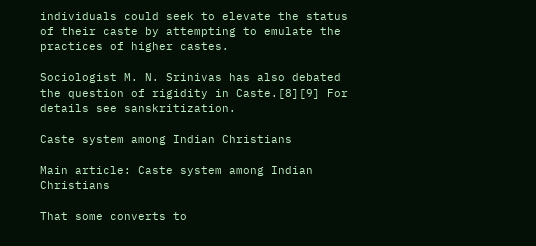individuals could seek to elevate the status of their caste by attempting to emulate the practices of higher castes.

Sociologist M. N. Srinivas has also debated the question of rigidity in Caste.[8][9] For details see sanskritization.

Caste system among Indian Christians

Main article: Caste system among Indian Christians

That some converts to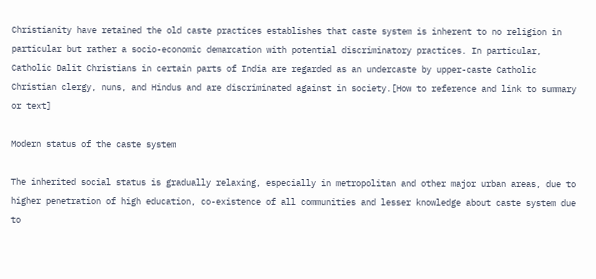Christianity have retained the old caste practices establishes that caste system is inherent to no religion in particular but rather a socio-economic demarcation with potential discriminatory practices. In particular, Catholic Dalit Christians in certain parts of India are regarded as an undercaste by upper-caste Catholic Christian clergy, nuns, and Hindus and are discriminated against in society.[How to reference and link to summary or text]

Modern status of the caste system

The inherited social status is gradually relaxing, especially in metropolitan and other major urban areas, due to higher penetration of high education, co-existence of all communities and lesser knowledge about caste system due to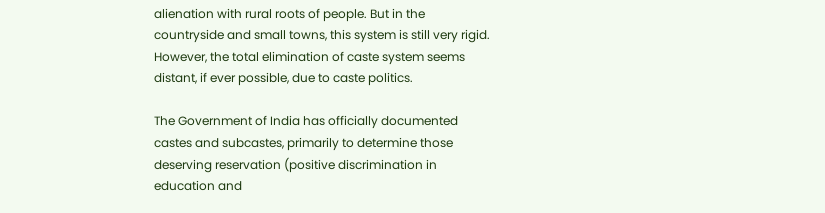alienation with rural roots of people. But in the countryside and small towns, this system is still very rigid. However, the total elimination of caste system seems distant, if ever possible, due to caste politics.

The Government of India has officially documented castes and subcastes, primarily to determine those deserving reservation (positive discrimination in education and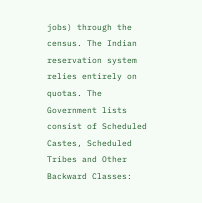jobs) through the census. The Indian reservation system relies entirely on quotas. The Government lists consist of Scheduled Castes, Scheduled Tribes and Other Backward Classes: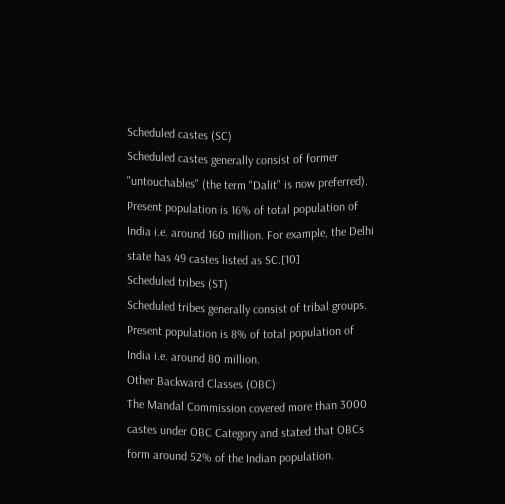Scheduled castes (SC)
Scheduled castes generally consist of former "untouchables" (the term "Dalit" is now preferred). Present population is 16% of total population of India i.e. around 160 million. For example, the Delhi state has 49 castes listed as SC.[10]
Scheduled tribes (ST)
Scheduled tribes generally consist of tribal groups. Present population is 8% of total population of India i.e. around 80 million.
Other Backward Classes (OBC)
The Mandal Commission covered more than 3000 castes under OBC Category and stated that OBCs form around 52% of the Indian population.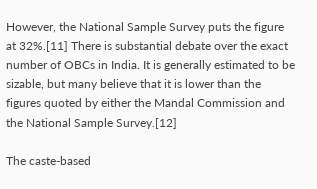However, the National Sample Survey puts the figure at 32%.[11] There is substantial debate over the exact number of OBCs in India. It is generally estimated to be sizable, but many believe that it is lower than the figures quoted by either the Mandal Commission and the National Sample Survey.[12]

The caste-based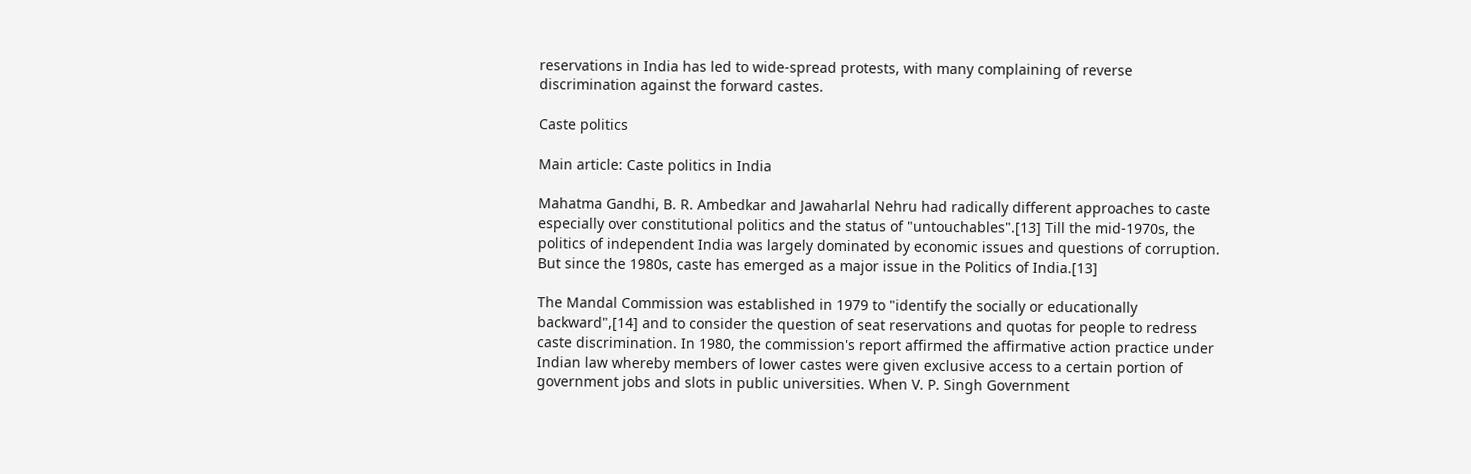reservations in India has led to wide-spread protests, with many complaining of reverse discrimination against the forward castes.

Caste politics

Main article: Caste politics in India

Mahatma Gandhi, B. R. Ambedkar and Jawaharlal Nehru had radically different approaches to caste especially over constitutional politics and the status of "untouchables".[13] Till the mid-1970s, the politics of independent India was largely dominated by economic issues and questions of corruption. But since the 1980s, caste has emerged as a major issue in the Politics of India.[13]

The Mandal Commission was established in 1979 to "identify the socially or educationally backward",[14] and to consider the question of seat reservations and quotas for people to redress caste discrimination. In 1980, the commission's report affirmed the affirmative action practice under Indian law whereby members of lower castes were given exclusive access to a certain portion of government jobs and slots in public universities. When V. P. Singh Government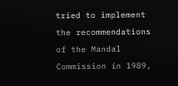tried to implement the recommendations of the Mandal Commission in 1989,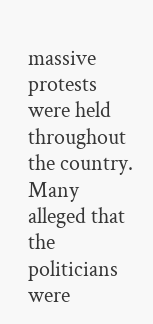massive protests were held throughout the country. Many alleged that the politicians were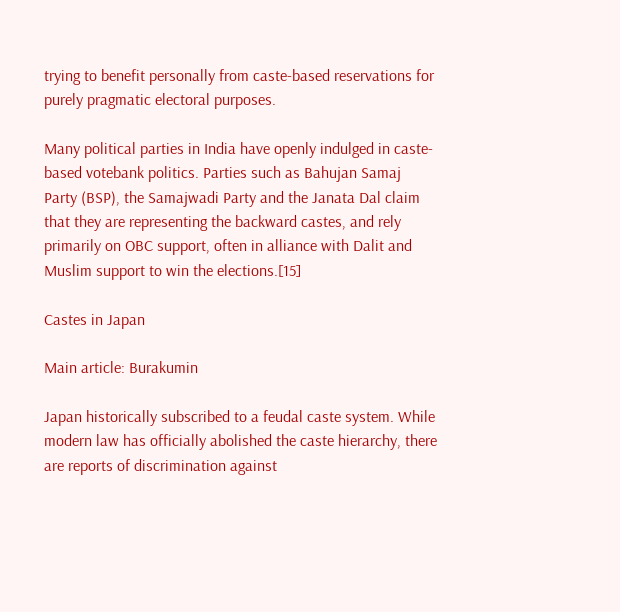trying to benefit personally from caste-based reservations for purely pragmatic electoral purposes.

Many political parties in India have openly indulged in caste-based votebank politics. Parties such as Bahujan Samaj Party (BSP), the Samajwadi Party and the Janata Dal claim that they are representing the backward castes, and rely primarily on OBC support, often in alliance with Dalit and Muslim support to win the elections.[15]

Castes in Japan

Main article: Burakumin

Japan historically subscribed to a feudal caste system. While modern law has officially abolished the caste hierarchy, there are reports of discrimination against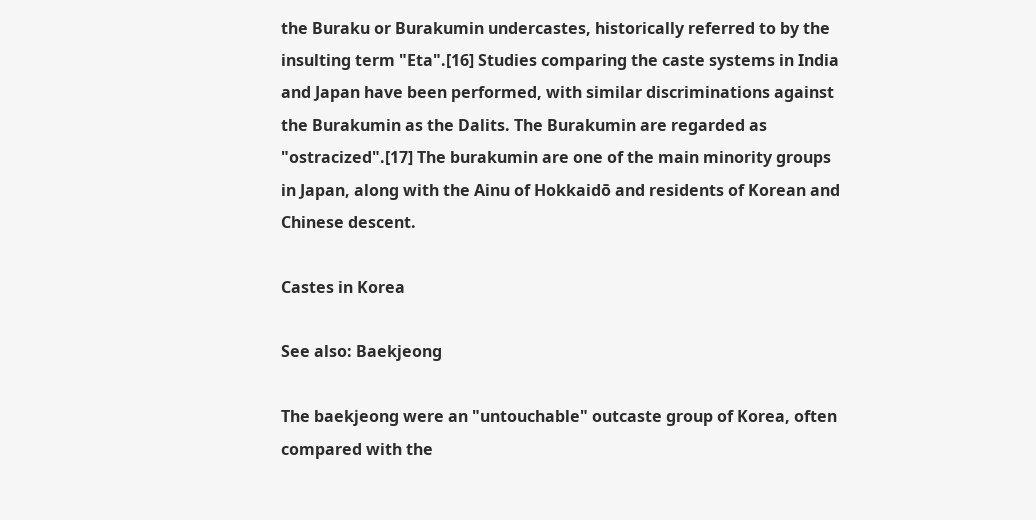the Buraku or Burakumin undercastes, historically referred to by the insulting term "Eta".[16] Studies comparing the caste systems in India and Japan have been performed, with similar discriminations against the Burakumin as the Dalits. The Burakumin are regarded as "ostracized".[17] The burakumin are one of the main minority groups in Japan, along with the Ainu of Hokkaidō and residents of Korean and Chinese descent.

Castes in Korea

See also: Baekjeong

The baekjeong were an "untouchable" outcaste group of Korea, often compared with the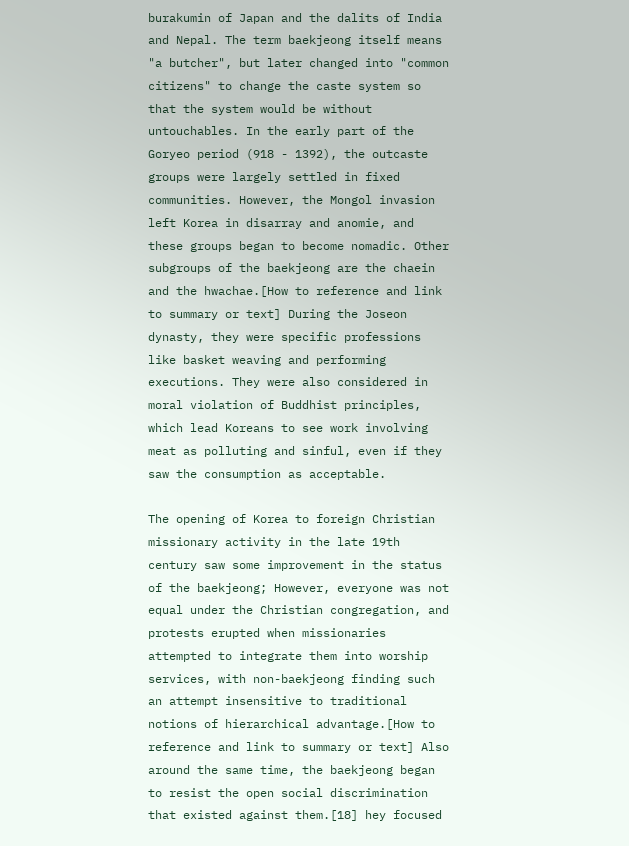burakumin of Japan and the dalits of India and Nepal. The term baekjeong itself means "a butcher", but later changed into "common citizens" to change the caste system so that the system would be without untouchables. In the early part of the Goryeo period (918 - 1392), the outcaste groups were largely settled in fixed communities. However, the Mongol invasion left Korea in disarray and anomie, and these groups began to become nomadic. Other subgroups of the baekjeong are the chaein and the hwachae.[How to reference and link to summary or text] During the Joseon dynasty, they were specific professions like basket weaving and performing executions. They were also considered in moral violation of Buddhist principles, which lead Koreans to see work involving meat as polluting and sinful, even if they saw the consumption as acceptable.

The opening of Korea to foreign Christian missionary activity in the late 19th century saw some improvement in the status of the baekjeong; However, everyone was not equal under the Christian congregation, and protests erupted when missionaries attempted to integrate them into worship services, with non-baekjeong finding such an attempt insensitive to traditional notions of hierarchical advantage.[How to reference and link to summary or text] Also around the same time, the baekjeong began to resist the open social discrimination that existed against them.[18] hey focused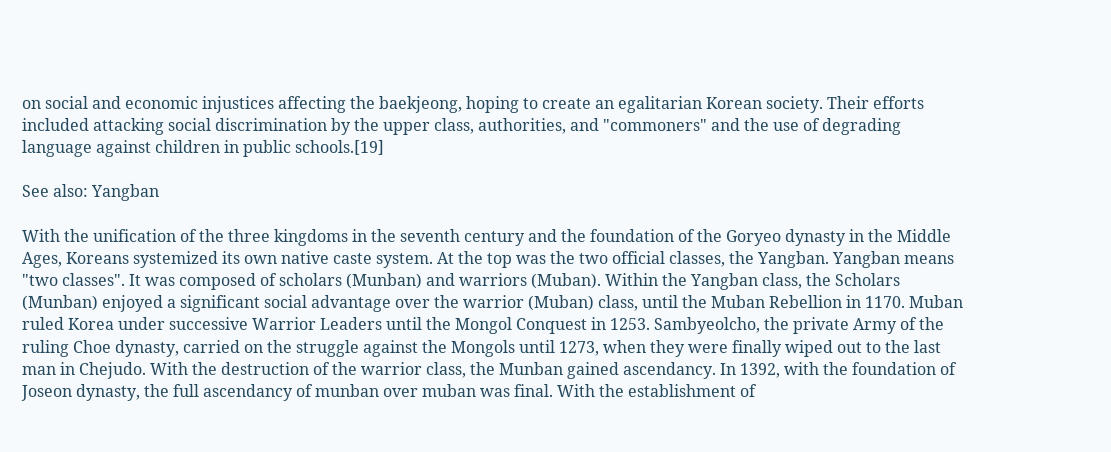on social and economic injustices affecting the baekjeong, hoping to create an egalitarian Korean society. Their efforts included attacking social discrimination by the upper class, authorities, and "commoners" and the use of degrading language against children in public schools.[19]

See also: Yangban

With the unification of the three kingdoms in the seventh century and the foundation of the Goryeo dynasty in the Middle Ages, Koreans systemized its own native caste system. At the top was the two official classes, the Yangban. Yangban means "two classes". It was composed of scholars (Munban) and warriors (Muban). Within the Yangban class, the Scholars (Munban) enjoyed a significant social advantage over the warrior (Muban) class, until the Muban Rebellion in 1170. Muban ruled Korea under successive Warrior Leaders until the Mongol Conquest in 1253. Sambyeolcho, the private Army of the ruling Choe dynasty, carried on the struggle against the Mongols until 1273, when they were finally wiped out to the last man in Chejudo. With the destruction of the warrior class, the Munban gained ascendancy. In 1392, with the foundation of Joseon dynasty, the full ascendancy of munban over muban was final. With the establishment of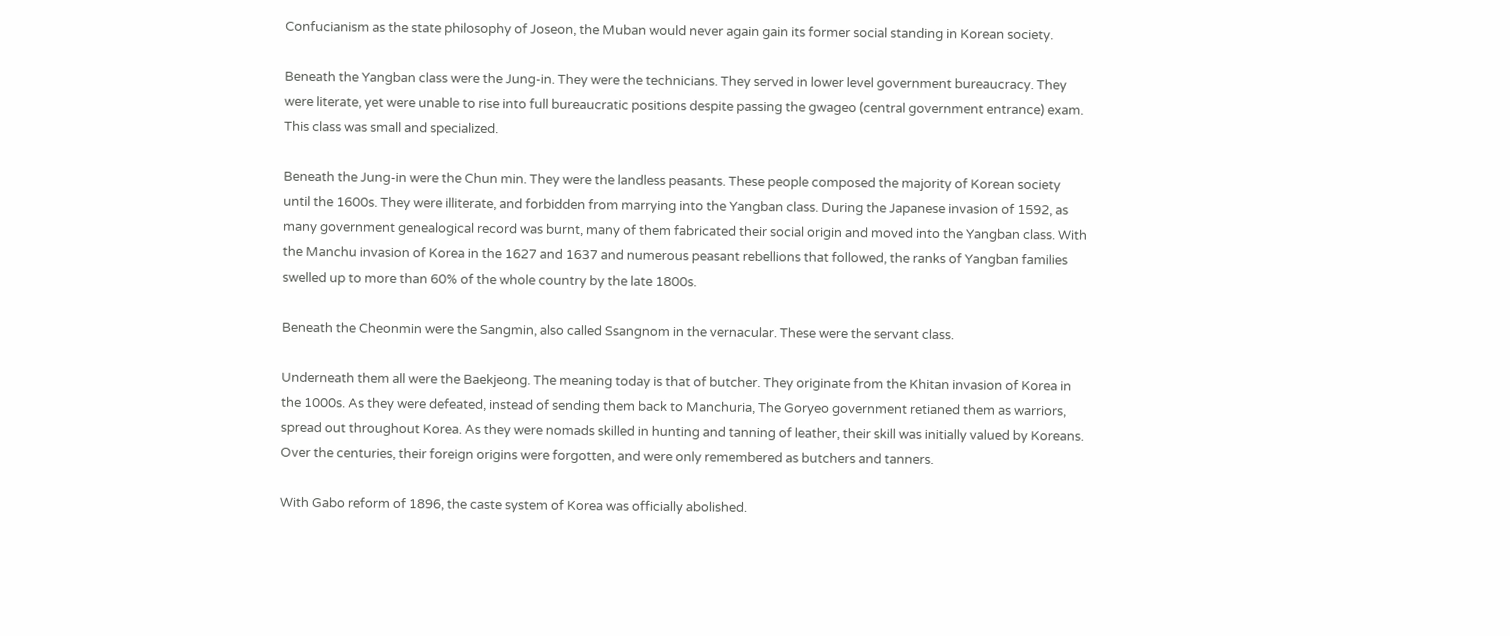Confucianism as the state philosophy of Joseon, the Muban would never again gain its former social standing in Korean society.

Beneath the Yangban class were the Jung-in. They were the technicians. They served in lower level government bureaucracy. They were literate, yet were unable to rise into full bureaucratic positions despite passing the gwageo (central government entrance) exam. This class was small and specialized.

Beneath the Jung-in were the Chun min. They were the landless peasants. These people composed the majority of Korean society until the 1600s. They were illiterate, and forbidden from marrying into the Yangban class. During the Japanese invasion of 1592, as many government genealogical record was burnt, many of them fabricated their social origin and moved into the Yangban class. With the Manchu invasion of Korea in the 1627 and 1637 and numerous peasant rebellions that followed, the ranks of Yangban families swelled up to more than 60% of the whole country by the late 1800s.

Beneath the Cheonmin were the Sangmin, also called Ssangnom in the vernacular. These were the servant class.

Underneath them all were the Baekjeong. The meaning today is that of butcher. They originate from the Khitan invasion of Korea in the 1000s. As they were defeated, instead of sending them back to Manchuria, The Goryeo government retianed them as warriors, spread out throughout Korea. As they were nomads skilled in hunting and tanning of leather, their skill was initially valued by Koreans. Over the centuries, their foreign origins were forgotten, and were only remembered as butchers and tanners.

With Gabo reform of 1896, the caste system of Korea was officially abolished.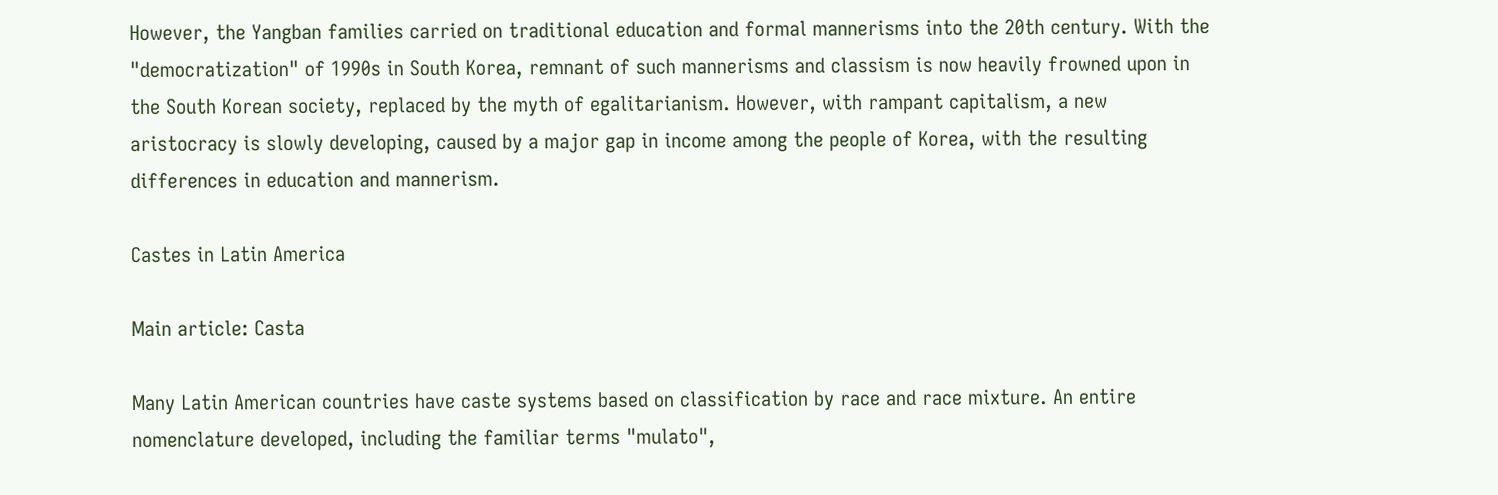However, the Yangban families carried on traditional education and formal mannerisms into the 20th century. With the "democratization" of 1990s in South Korea, remnant of such mannerisms and classism is now heavily frowned upon in the South Korean society, replaced by the myth of egalitarianism. However, with rampant capitalism, a new aristocracy is slowly developing, caused by a major gap in income among the people of Korea, with the resulting differences in education and mannerism.

Castes in Latin America

Main article: Casta

Many Latin American countries have caste systems based on classification by race and race mixture. An entire nomenclature developed, including the familiar terms "mulato",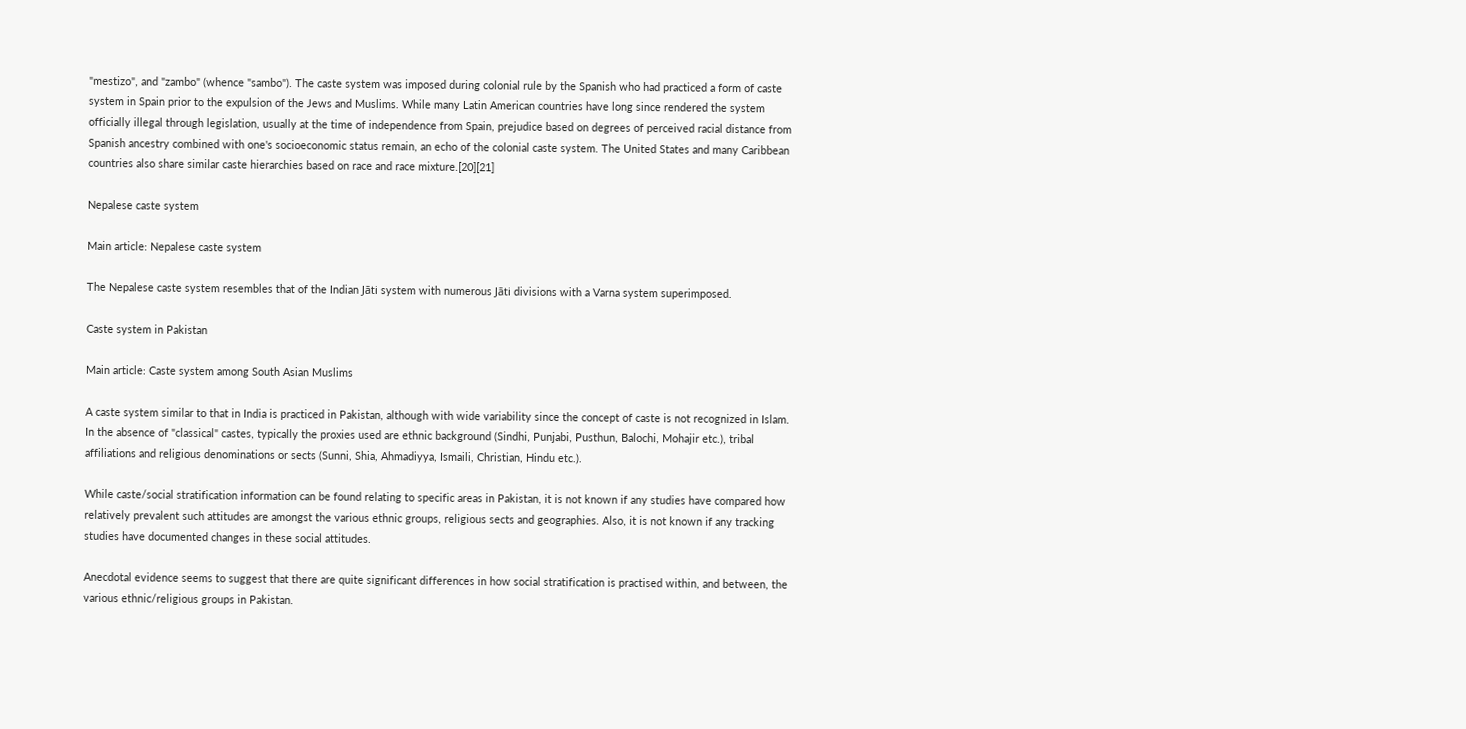"mestizo", and "zambo" (whence "sambo"). The caste system was imposed during colonial rule by the Spanish who had practiced a form of caste system in Spain prior to the expulsion of the Jews and Muslims. While many Latin American countries have long since rendered the system officially illegal through legislation, usually at the time of independence from Spain, prejudice based on degrees of perceived racial distance from Spanish ancestry combined with one's socioeconomic status remain, an echo of the colonial caste system. The United States and many Caribbean countries also share similar caste hierarchies based on race and race mixture.[20][21]

Nepalese caste system

Main article: Nepalese caste system

The Nepalese caste system resembles that of the Indian Jāti system with numerous Jāti divisions with a Varna system superimposed.

Caste system in Pakistan

Main article: Caste system among South Asian Muslims

A caste system similar to that in India is practiced in Pakistan, although with wide variability since the concept of caste is not recognized in Islam. In the absence of "classical" castes, typically the proxies used are ethnic background (Sindhi, Punjabi, Pusthun, Balochi, Mohajir etc.), tribal affiliations and religious denominations or sects (Sunni, Shia, Ahmadiyya, Ismaili, Christian, Hindu etc.).

While caste/social stratification information can be found relating to specific areas in Pakistan, it is not known if any studies have compared how relatively prevalent such attitudes are amongst the various ethnic groups, religious sects and geographies. Also, it is not known if any tracking studies have documented changes in these social attitudes.

Anecdotal evidence seems to suggest that there are quite significant differences in how social stratification is practised within, and between, the various ethnic/religious groups in Pakistan.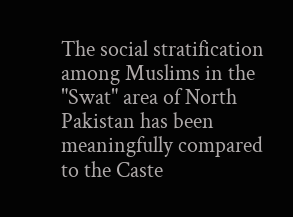The social stratification among Muslims in the "Swat" area of North Pakistan has been meaningfully compared to the Caste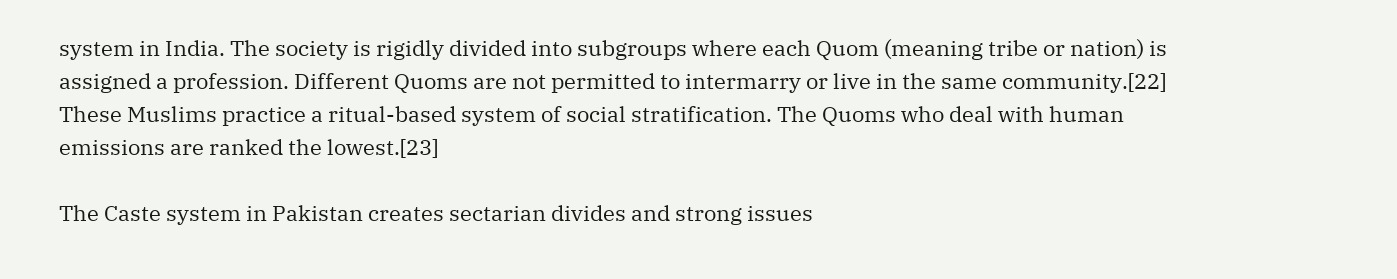system in India. The society is rigidly divided into subgroups where each Quom (meaning tribe or nation) is assigned a profession. Different Quoms are not permitted to intermarry or live in the same community.[22] These Muslims practice a ritual-based system of social stratification. The Quoms who deal with human emissions are ranked the lowest.[23]

The Caste system in Pakistan creates sectarian divides and strong issues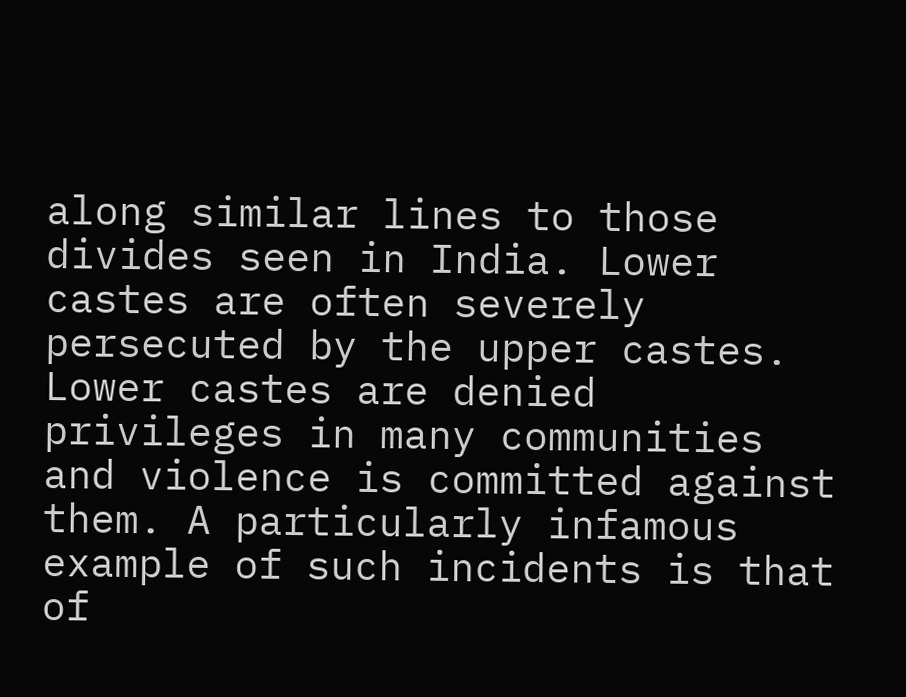along similar lines to those divides seen in India. Lower castes are often severely persecuted by the upper castes. Lower castes are denied privileges in many communities and violence is committed against them. A particularly infamous example of such incidents is that of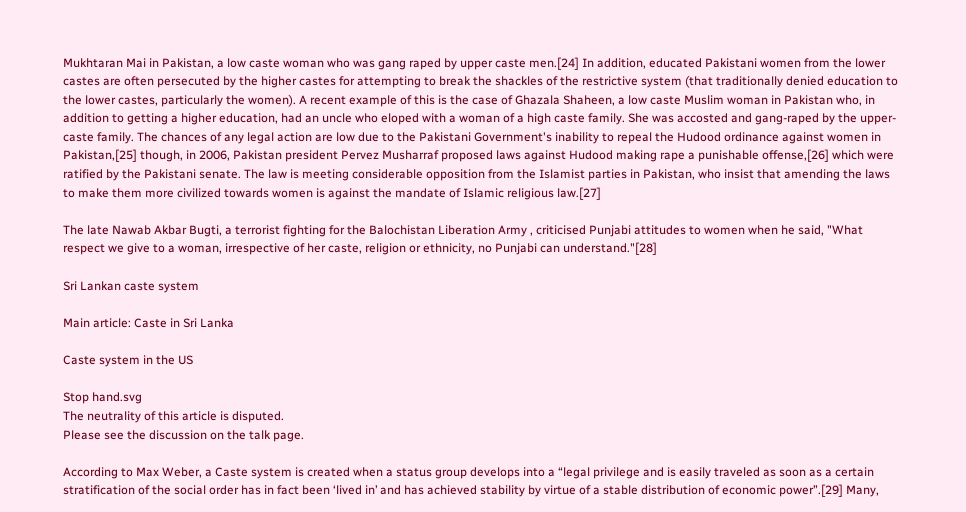Mukhtaran Mai in Pakistan, a low caste woman who was gang raped by upper caste men.[24] In addition, educated Pakistani women from the lower castes are often persecuted by the higher castes for attempting to break the shackles of the restrictive system (that traditionally denied education to the lower castes, particularly the women). A recent example of this is the case of Ghazala Shaheen, a low caste Muslim woman in Pakistan who, in addition to getting a higher education, had an uncle who eloped with a woman of a high caste family. She was accosted and gang-raped by the upper-caste family. The chances of any legal action are low due to the Pakistani Government's inability to repeal the Hudood ordinance against women in Pakistan,[25] though, in 2006, Pakistan president Pervez Musharraf proposed laws against Hudood making rape a punishable offense,[26] which were ratified by the Pakistani senate. The law is meeting considerable opposition from the Islamist parties in Pakistan, who insist that amending the laws to make them more civilized towards women is against the mandate of Islamic religious law.[27]

The late Nawab Akbar Bugti, a terrorist fighting for the Balochistan Liberation Army , criticised Punjabi attitudes to women when he said, "What respect we give to a woman, irrespective of her caste, religion or ethnicity, no Punjabi can understand."[28]

Sri Lankan caste system

Main article: Caste in Sri Lanka

Caste system in the US

Stop hand.svg
The neutrality of this article is disputed.
Please see the discussion on the talk page.

According to Max Weber, a Caste system is created when a status group develops into a “legal privilege and is easily traveled as soon as a certain stratification of the social order has in fact been ‘lived in’ and has achieved stability by virtue of a stable distribution of economic power”.[29] Many,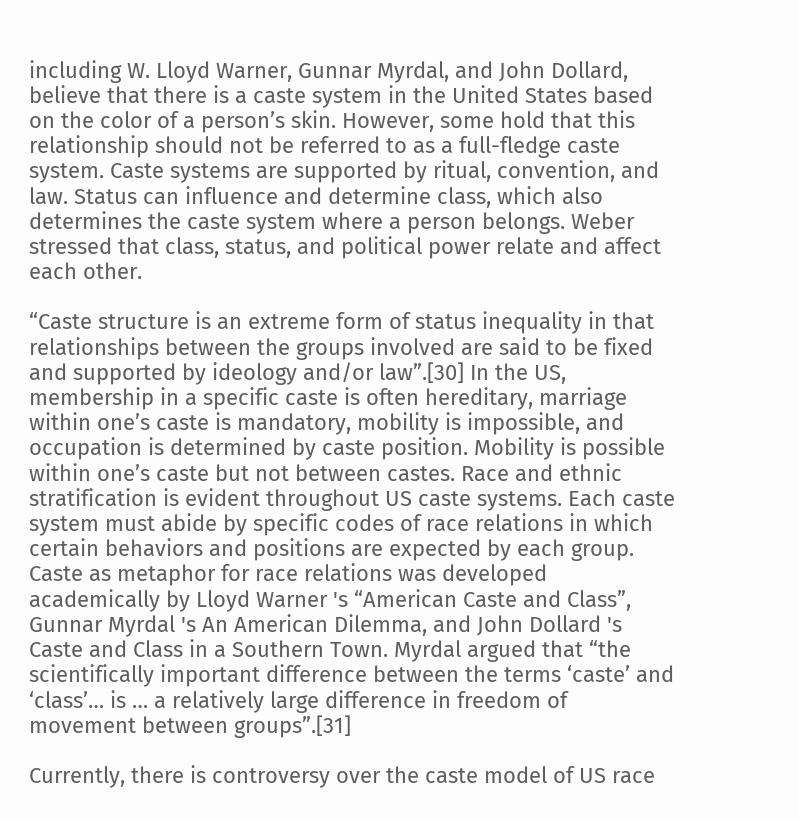including W. Lloyd Warner, Gunnar Myrdal, and John Dollard, believe that there is a caste system in the United States based on the color of a person’s skin. However, some hold that this relationship should not be referred to as a full-fledge caste system. Caste systems are supported by ritual, convention, and law. Status can influence and determine class, which also determines the caste system where a person belongs. Weber stressed that class, status, and political power relate and affect each other.

“Caste structure is an extreme form of status inequality in that relationships between the groups involved are said to be fixed and supported by ideology and/or law”.[30] In the US, membership in a specific caste is often hereditary, marriage within one’s caste is mandatory, mobility is impossible, and occupation is determined by caste position. Mobility is possible within one’s caste but not between castes. Race and ethnic stratification is evident throughout US caste systems. Each caste system must abide by specific codes of race relations in which certain behaviors and positions are expected by each group. Caste as metaphor for race relations was developed academically by Lloyd Warner 's “American Caste and Class”, Gunnar Myrdal 's An American Dilemma, and John Dollard 's Caste and Class in a Southern Town. Myrdal argued that “the scientifically important difference between the terms ‘caste’ and ‘class’… is … a relatively large difference in freedom of movement between groups”.[31]

Currently, there is controversy over the caste model of US race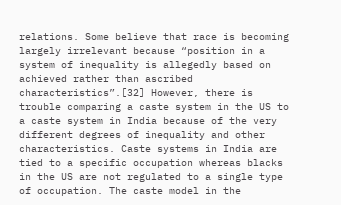relations. Some believe that race is becoming largely irrelevant because “position in a system of inequality is allegedly based on achieved rather than ascribed characteristics”.[32] However, there is trouble comparing a caste system in the US to a caste system in India because of the very different degrees of inequality and other characteristics. Caste systems in India are tied to a specific occupation whereas blacks in the US are not regulated to a single type of occupation. The caste model in the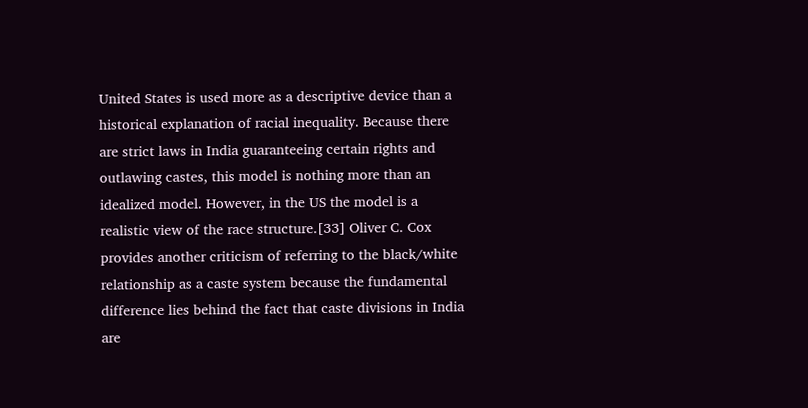United States is used more as a descriptive device than a historical explanation of racial inequality. Because there are strict laws in India guaranteeing certain rights and outlawing castes, this model is nothing more than an idealized model. However, in the US the model is a realistic view of the race structure.[33] Oliver C. Cox provides another criticism of referring to the black/white relationship as a caste system because the fundamental difference lies behind the fact that caste divisions in India are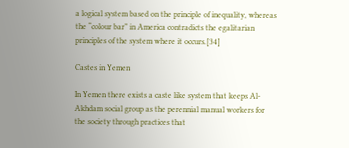a logical system based on the principle of inequality, whereas the “colour bar” in America contradicts the egalitarian principles of the system where it occurs.[34]

Castes in Yemen

In Yemen there exists a caste like system that keeps Al-Akhdam social group as the perennial manual workers for the society through practices that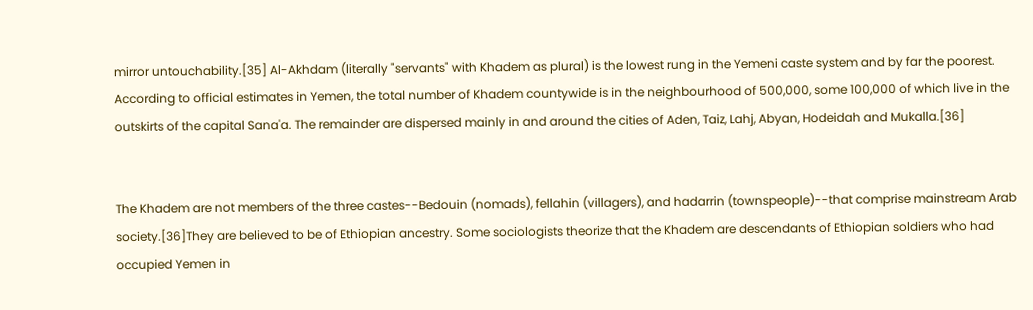mirror untouchability.[35] Al-Akhdam (literally "servants" with Khadem as plural) is the lowest rung in the Yemeni caste system and by far the poorest. According to official estimates in Yemen, the total number of Khadem countywide is in the neighbourhood of 500,000, some 100,000 of which live in the outskirts of the capital Sana'a. The remainder are dispersed mainly in and around the cities of Aden, Taiz, Lahj, Abyan, Hodeidah and Mukalla.[36]


The Khadem are not members of the three castes--Bedouin (nomads), fellahin (villagers), and hadarrin (townspeople)--that comprise mainstream Arab society.[36]They are believed to be of Ethiopian ancestry. Some sociologists theorize that the Khadem are descendants of Ethiopian soldiers who had occupied Yemen in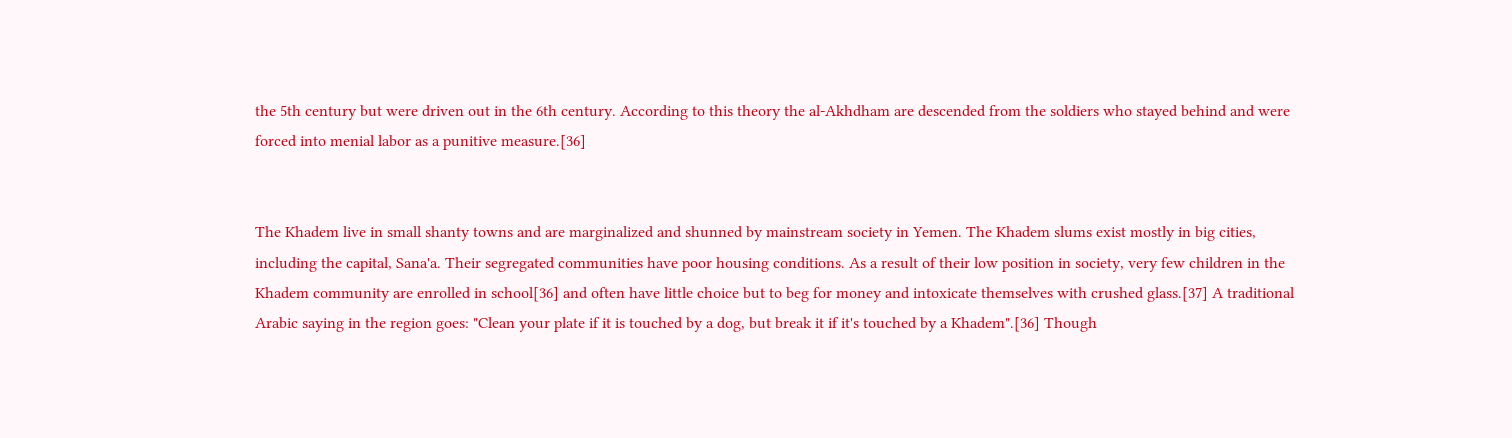the 5th century but were driven out in the 6th century. According to this theory the al-Akhdham are descended from the soldiers who stayed behind and were forced into menial labor as a punitive measure.[36]


The Khadem live in small shanty towns and are marginalized and shunned by mainstream society in Yemen. The Khadem slums exist mostly in big cities, including the capital, Sana'a. Their segregated communities have poor housing conditions. As a result of their low position in society, very few children in the Khadem community are enrolled in school[36] and often have little choice but to beg for money and intoxicate themselves with crushed glass.[37] A traditional Arabic saying in the region goes: "Clean your plate if it is touched by a dog, but break it if it's touched by a Khadem".[36] Though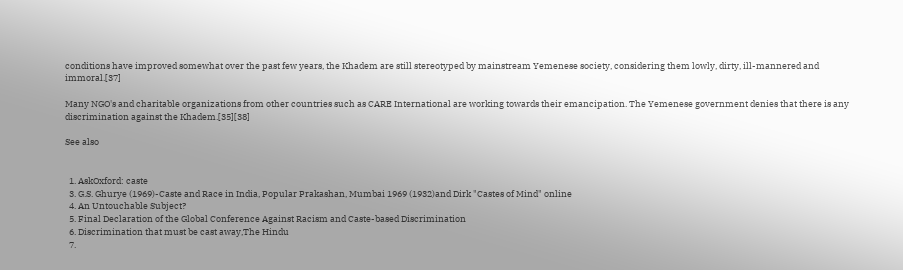conditions have improved somewhat over the past few years, the Khadem are still stereotyped by mainstream Yemenese society, considering them lowly, dirty, ill-mannered and immoral.[37]

Many NGO's and charitable organizations from other countries such as CARE International are working towards their emancipation. The Yemenese government denies that there is any discrimination against the Khadem.[35][38]

See also


  1. AskOxford: caste
  3. G.S. Ghurye (1969)-Caste and Race in India, Popular Prakashan, Mumbai 1969 (1932)and Dirk "Castes of Mind" online
  4. An Untouchable Subject?
  5. Final Declaration of the Global Conference Against Racism and Caste-based Discrimination
  6. Discrimination that must be cast away,The Hindu
  7.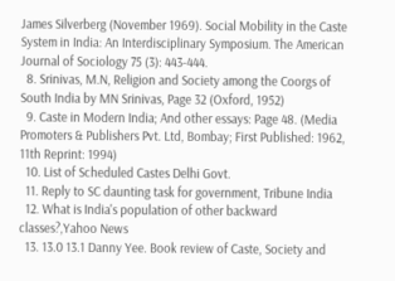James Silverberg (November 1969). Social Mobility in the Caste System in India: An Interdisciplinary Symposium. The American Journal of Sociology 75 (3): 443-444.
  8. Srinivas, M.N, Religion and Society among the Coorgs of South India by MN Srinivas, Page 32 (Oxford, 1952)
  9. Caste in Modern India; And other essays: Page 48. (Media Promoters & Publishers Pvt. Ltd, Bombay; First Published: 1962, 11th Reprint: 1994)
  10. List of Scheduled Castes Delhi Govt.
  11. Reply to SC daunting task for government, Tribune India
  12. What is India's population of other backward classes?,Yahoo News
  13. 13.0 13.1 Danny Yee. Book review of Caste, Society and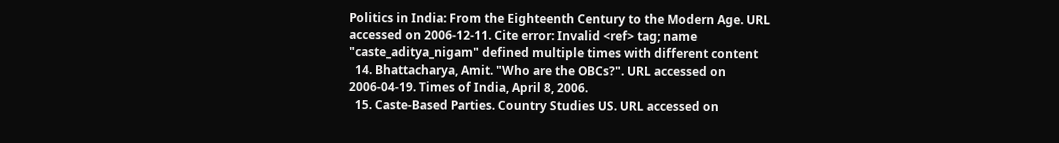Politics in India: From the Eighteenth Century to the Modern Age. URL accessed on 2006-12-11. Cite error: Invalid <ref> tag; name "caste_aditya_nigam" defined multiple times with different content
  14. Bhattacharya, Amit. "Who are the OBCs?". URL accessed on 2006-04-19. Times of India, April 8, 2006.
  15. Caste-Based Parties. Country Studies US. URL accessed on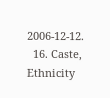2006-12-12.
  16. Caste, Ethnicity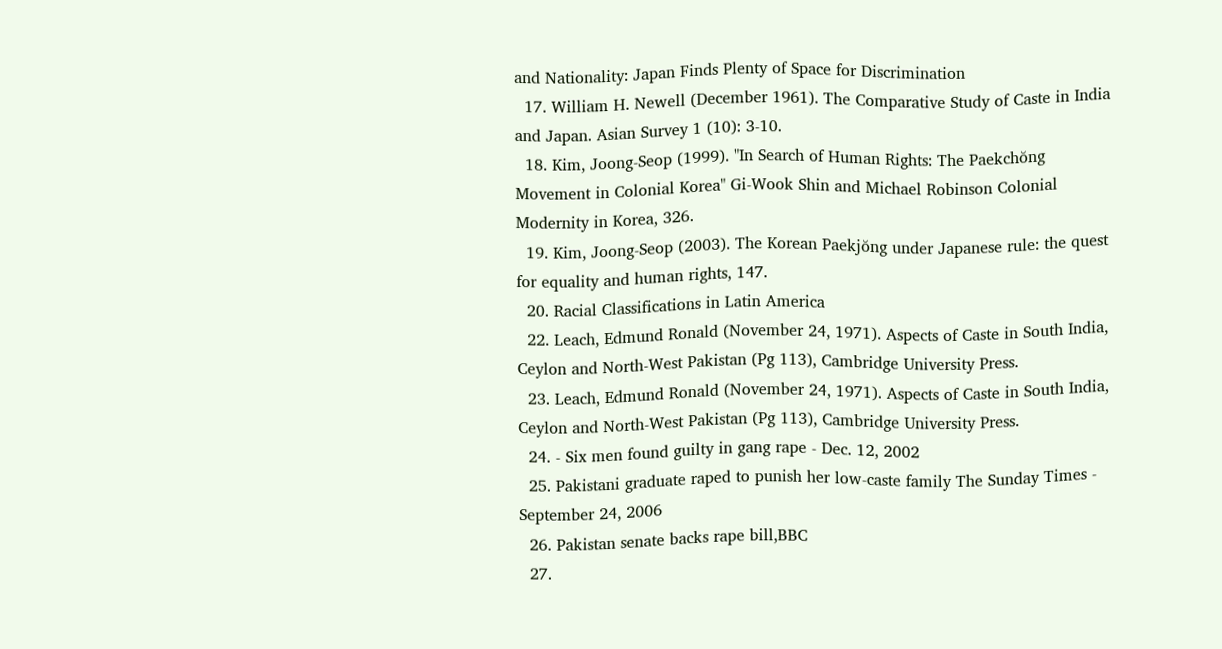and Nationality: Japan Finds Plenty of Space for Discrimination
  17. William H. Newell (December 1961). The Comparative Study of Caste in India and Japan. Asian Survey 1 (10): 3-10.
  18. Kim, Joong-Seop (1999). "In Search of Human Rights: The Paekchŏng Movement in Colonial Korea" Gi-Wook Shin and Michael Robinson Colonial Modernity in Korea, 326.
  19. Kim, Joong-Seop (2003). The Korean Paekjŏng under Japanese rule: the quest for equality and human rights, 147.
  20. Racial Classifications in Latin America
  22. Leach, Edmund Ronald (November 24, 1971). Aspects of Caste in South India, Ceylon and North-West Pakistan (Pg 113), Cambridge University Press.
  23. Leach, Edmund Ronald (November 24, 1971). Aspects of Caste in South India, Ceylon and North-West Pakistan (Pg 113), Cambridge University Press.
  24. - Six men found guilty in gang rape - Dec. 12, 2002
  25. Pakistani graduate raped to punish her low-caste family The Sunday Times - September 24, 2006
  26. Pakistan senate backs rape bill,BBC
  27.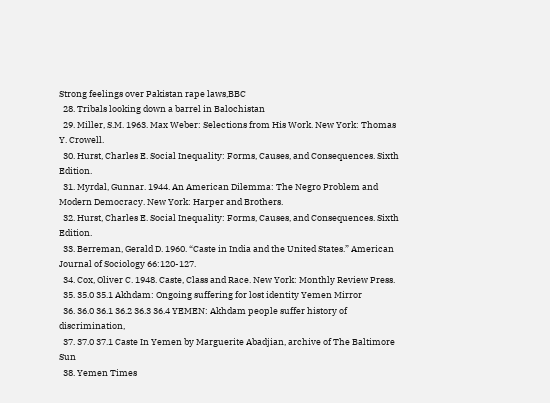Strong feelings over Pakistan rape laws,BBC
  28. Tribals looking down a barrel in Balochistan
  29. Miller, S.M. 1963. Max Weber: Selections from His Work. New York: Thomas Y. Crowell.
  30. Hurst, Charles E. Social Inequality: Forms, Causes, and Consequences. Sixth Edition.
  31. Myrdal, Gunnar. 1944. An American Dilemma: The Negro Problem and Modern Democracy. New York: Harper and Brothers.
  32. Hurst, Charles E. Social Inequality: Forms, Causes, and Consequences. Sixth Edition.
  33. Berreman, Gerald D. 1960. “Caste in India and the United States.” American Journal of Sociology 66:120-127.
  34. Cox, Oliver C. 1948. Caste, Class and Race. New York: Monthly Review Press.
  35. 35.0 35.1 Akhdam: Ongoing suffering for lost identity Yemen Mirror
  36. 36.0 36.1 36.2 36.3 36.4 YEMEN: Akhdam people suffer history of discrimination,
  37. 37.0 37.1 Caste In Yemen by Marguerite Abadjian, archive of The Baltimore Sun
  38. Yemen Times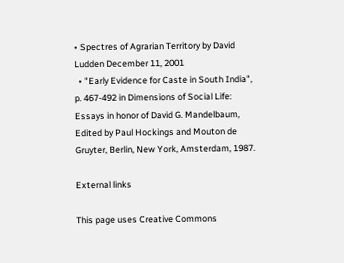• Spectres of Agrarian Territory by David Ludden December 11, 2001
  • "Early Evidence for Caste in South India", p. 467-492 in Dimensions of Social Life: Essays in honor of David G. Mandelbaum, Edited by Paul Hockings and Mouton de Gruyter, Berlin, New York, Amsterdam, 1987.

External links

This page uses Creative Commons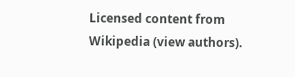Licensed content from Wikipedia (view authors).